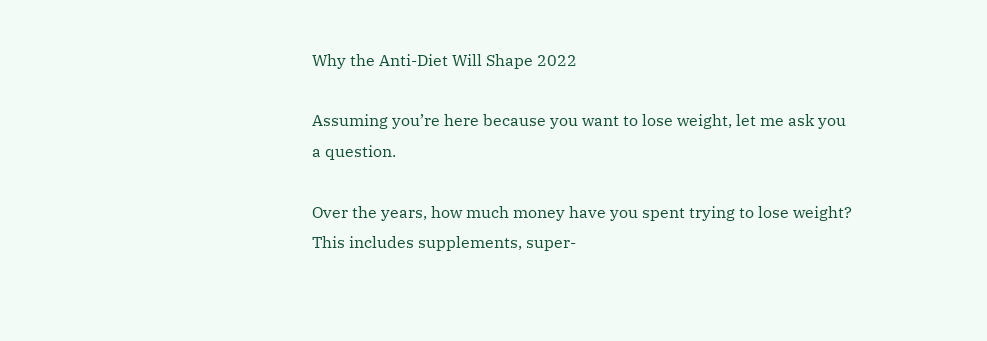Why the Anti-Diet Will Shape 2022

Assuming you’re here because you want to lose weight, let me ask you a question.

Over the years, how much money have you spent trying to lose weight? This includes supplements, super-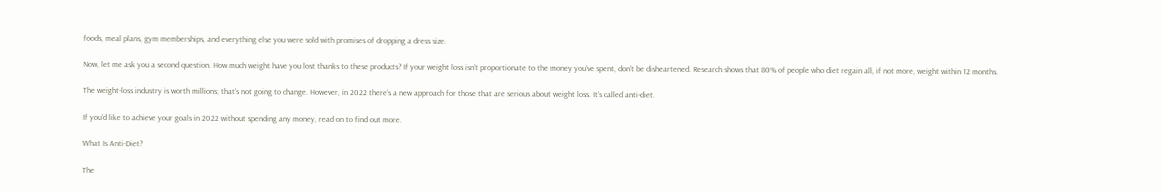foods, meal plans, gym memberships, and everything else you were sold with promises of dropping a dress size.

Now, let me ask you a second question. How much weight have you lost thanks to these products? If your weight loss isn’t proportionate to the money you’ve spent, don’t be disheartened. Research shows that 80% of people who diet regain all, if not more, weight within 12 months.

The weight-loss industry is worth millions; that’s not going to change. However, in 2022 there’s a new approach for those that are serious about weight loss. It’s called anti-diet.

If you’d like to achieve your goals in 2022 without spending any money, read on to find out more.

What Is Anti-Diet?

The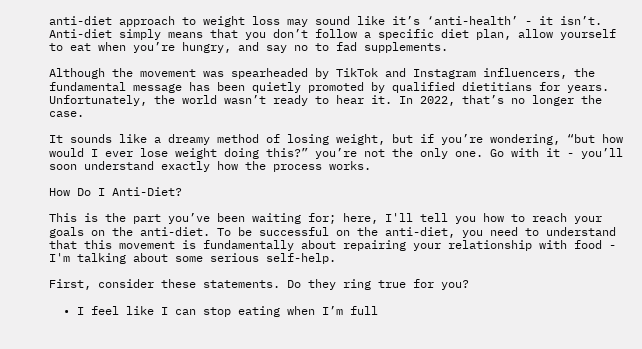anti-diet approach to weight loss may sound like it’s ‘anti-health’ - it isn’t. Anti-diet simply means that you don’t follow a specific diet plan, allow yourself to eat when you’re hungry, and say no to fad supplements.

Although the movement was spearheaded by TikTok and Instagram influencers, the fundamental message has been quietly promoted by qualified dietitians for years. Unfortunately, the world wasn’t ready to hear it. In 2022, that’s no longer the case.

It sounds like a dreamy method of losing weight, but if you’re wondering, “but how would I ever lose weight doing this?” you’re not the only one. Go with it - you’ll soon understand exactly how the process works.

How Do I Anti-Diet?

This is the part you’ve been waiting for; here, I'll tell you how to reach your goals on the anti-diet. To be successful on the anti-diet, you need to understand that this movement is fundamentally about repairing your relationship with food - I'm talking about some serious self-help.

First, consider these statements. Do they ring true for you?

  • I feel like I can stop eating when I’m full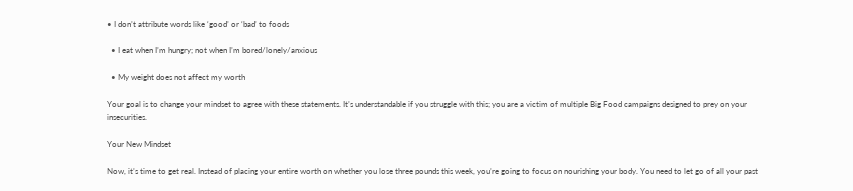• I don’t attribute words like ‘good’ or ‘bad’ to foods

  • I eat when I’m hungry; not when I’m bored/lonely/anxious

  • My weight does not affect my worth

Your goal is to change your mindset to agree with these statements. It’s understandable if you struggle with this; you are a victim of multiple Big Food campaigns designed to prey on your insecurities.

Your New Mindset

Now, it’s time to get real. Instead of placing your entire worth on whether you lose three pounds this week, you’re going to focus on nourishing your body. You need to let go of all your past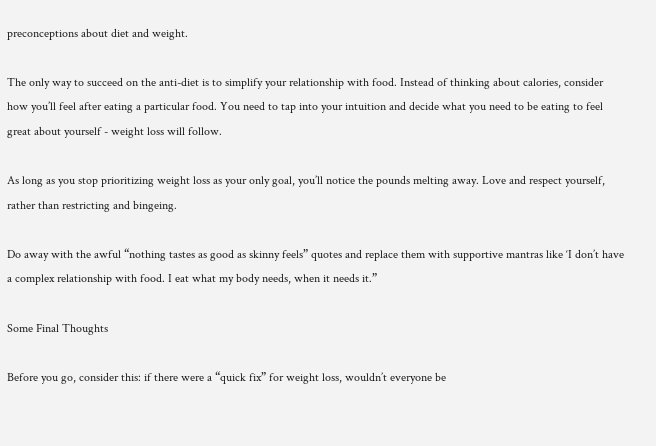preconceptions about diet and weight.

The only way to succeed on the anti-diet is to simplify your relationship with food. Instead of thinking about calories, consider how you’ll feel after eating a particular food. You need to tap into your intuition and decide what you need to be eating to feel great about yourself - weight loss will follow.

As long as you stop prioritizing weight loss as your only goal, you’ll notice the pounds melting away. Love and respect yourself, rather than restricting and bingeing.

Do away with the awful “nothing tastes as good as skinny feels” quotes and replace them with supportive mantras like ‘I don’t have a complex relationship with food. I eat what my body needs, when it needs it.”

Some Final Thoughts

Before you go, consider this: if there were a “quick fix” for weight loss, wouldn’t everyone be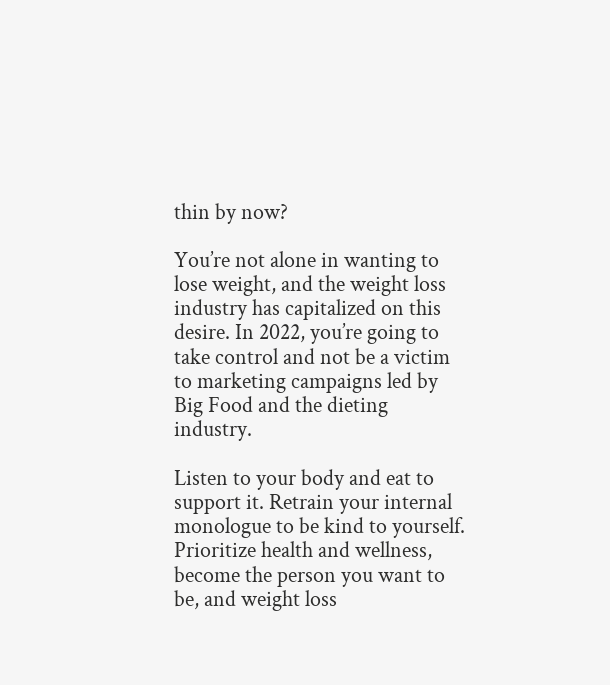thin by now?

You’re not alone in wanting to lose weight, and the weight loss industry has capitalized on this desire. In 2022, you’re going to take control and not be a victim to marketing campaigns led by Big Food and the dieting industry.

Listen to your body and eat to support it. Retrain your internal monologue to be kind to yourself. Prioritize health and wellness, become the person you want to be, and weight loss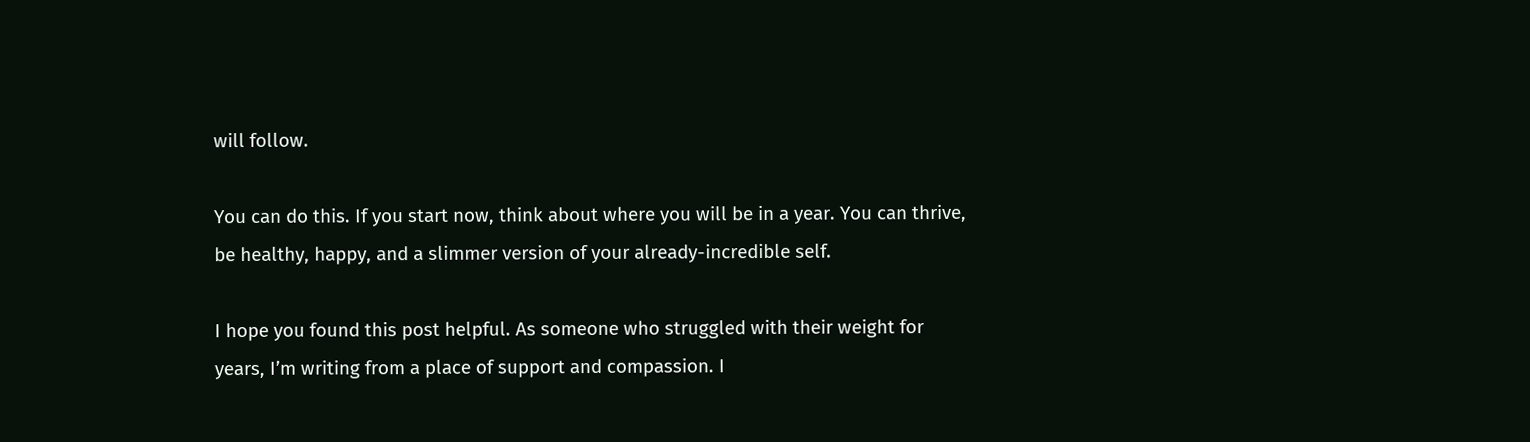will follow.

You can do this. If you start now, think about where you will be in a year. You can thrive, be healthy, happy, and a slimmer version of your already-incredible self.

I hope you found this post helpful. As someone who struggled with their weight for years, I’m writing from a place of support and compassion. I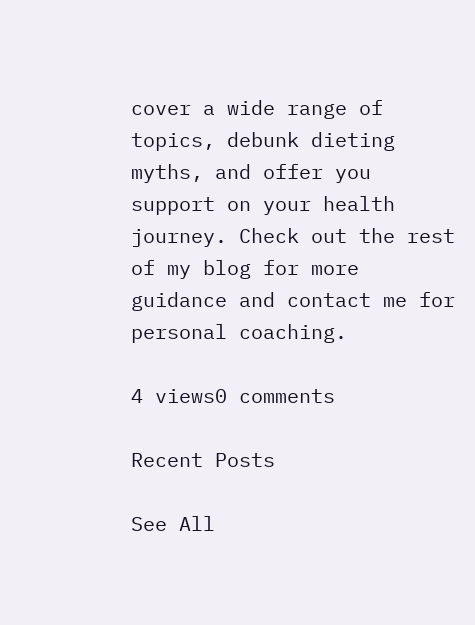cover a wide range of topics, debunk dieting myths, and offer you support on your health journey. Check out the rest of my blog for more guidance and contact me for personal coaching.

4 views0 comments

Recent Posts

See All